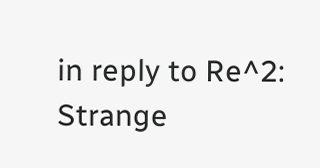in reply to Re^2: Strange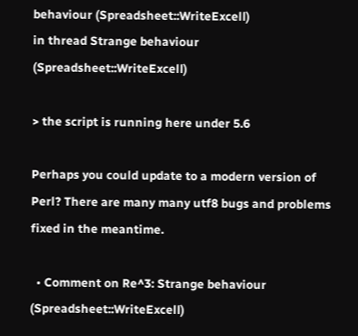behaviour (Spreadsheet::WriteExcell)
in thread Strange behaviour (Spreadsheet::WriteExcell)

> the script is running here under 5.6

Perhaps you could update to a modern version of Perl? There are many many utf8 bugs and problems fixed in the meantime.

  • Comment on Re^3: Strange behaviour (Spreadsheet::WriteExcell)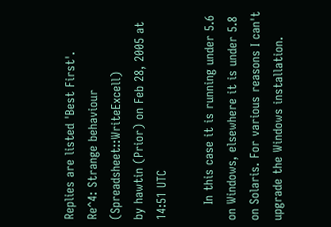Replies are listed 'Best First'.
Re^4: Strange behaviour (Spreadsheet::WriteExcell)
by hawtin (Prior) on Feb 28, 2005 at 14:51 UTC

    In this case it is running under 5.6 on Windows, elsewhere it is under 5.8 on Solaris. For various reasons I can't upgrade the Windows installation.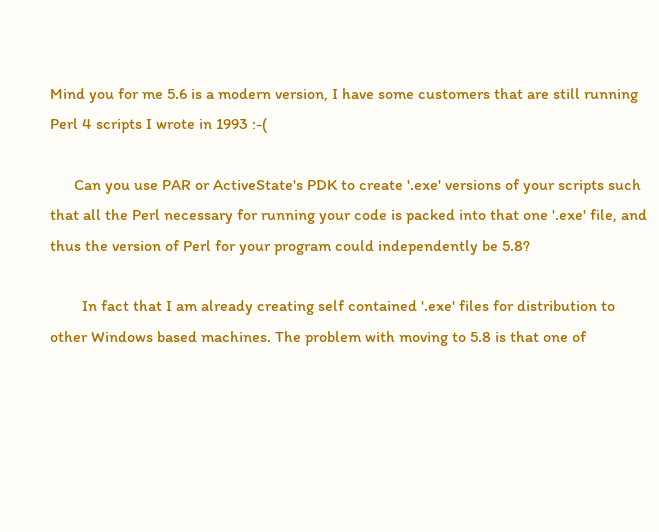Mind you for me 5.6 is a modern version, I have some customers that are still running Perl 4 scripts I wrote in 1993 :-(

      Can you use PAR or ActiveState's PDK to create '.exe' versions of your scripts such that all the Perl necessary for running your code is packed into that one '.exe' file, and thus the version of Perl for your program could independently be 5.8?

        In fact that I am already creating self contained '.exe' files for distribution to other Windows based machines. The problem with moving to 5.8 is that one of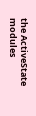the ActiveState modules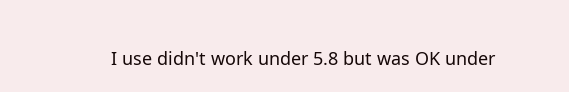I use didn't work under 5.8 but was OK under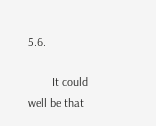5.6.

        It could well be that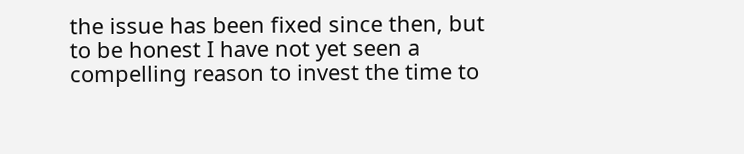the issue has been fixed since then, but to be honest I have not yet seen a compelling reason to invest the time to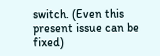switch. (Even this present issue can be fixed)